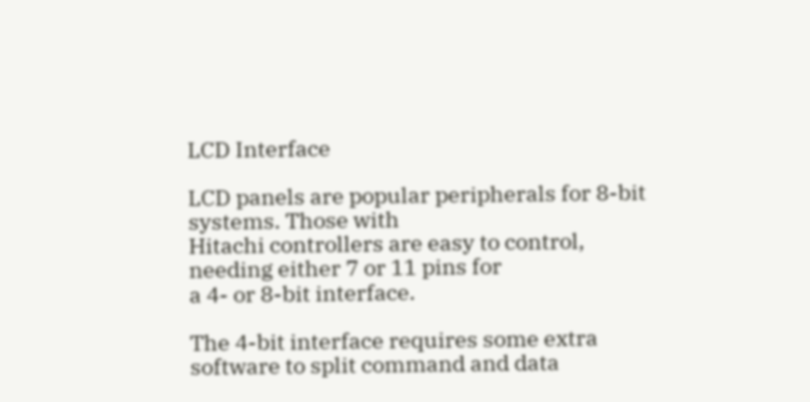LCD Interface

LCD panels are popular peripherals for 8-bit systems. Those with
Hitachi controllers are easy to control, needing either 7 or 11 pins for
a 4- or 8-bit interface.

The 4-bit interface requires some extra software to split command and data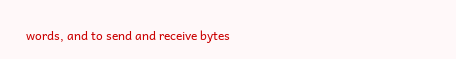words, and to send and receive bytes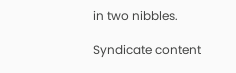in two nibbles.

Syndicate content